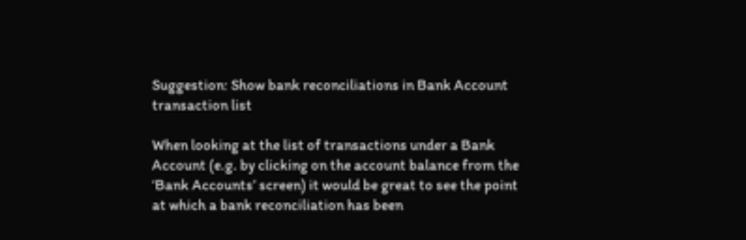Suggestion: Show bank reconciliations in Bank Account transaction list

When looking at the list of transactions under a Bank Account (e.g. by clicking on the account balance from the ‘Bank Accounts’ screen) it would be great to see the point at which a bank reconciliation has been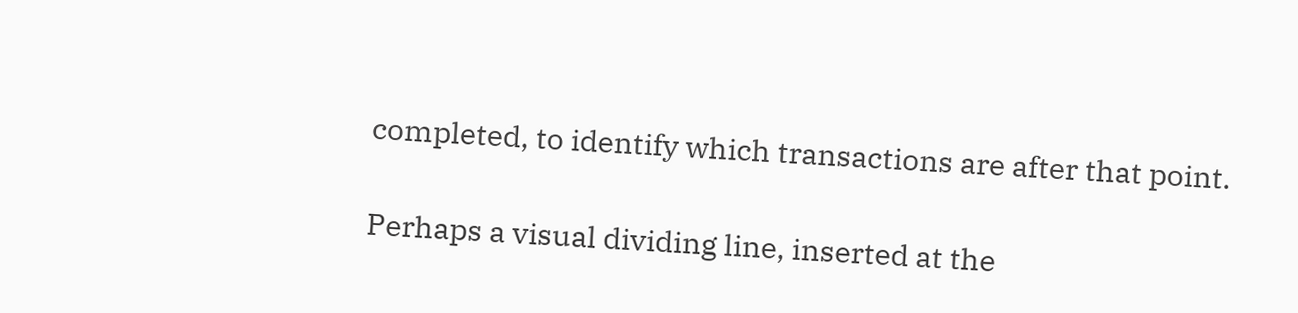completed, to identify which transactions are after that point.

Perhaps a visual dividing line, inserted at the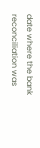date where the bank reconciliation was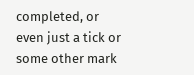completed, or even just a tick or some other mark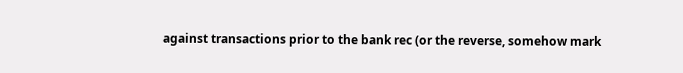against transactions prior to the bank rec (or the reverse, somehow mark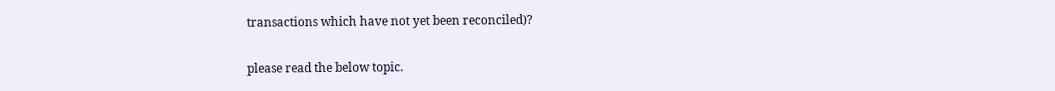transactions which have not yet been reconciled)?

please read the below topic.